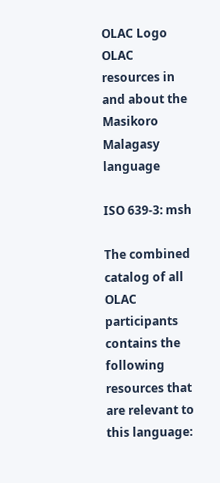OLAC Logo OLAC resources in and about the Masikoro Malagasy language

ISO 639-3: msh

The combined catalog of all OLAC participants contains the following resources that are relevant to this language: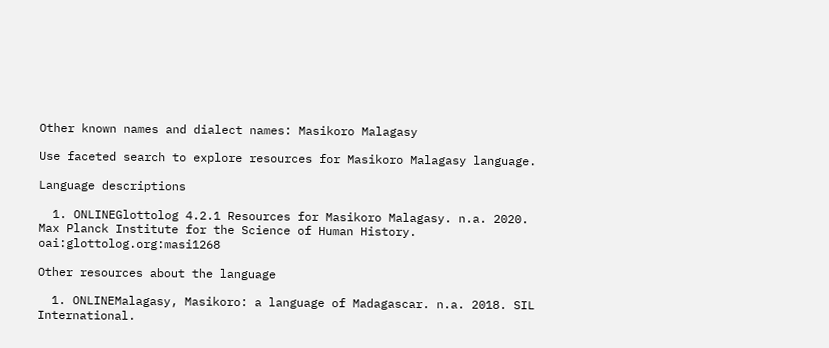Other known names and dialect names: Masikoro Malagasy

Use faceted search to explore resources for Masikoro Malagasy language.

Language descriptions

  1. ONLINEGlottolog 4.2.1 Resources for Masikoro Malagasy. n.a. 2020. Max Planck Institute for the Science of Human History. oai:glottolog.org:masi1268

Other resources about the language

  1. ONLINEMalagasy, Masikoro: a language of Madagascar. n.a. 2018. SIL International.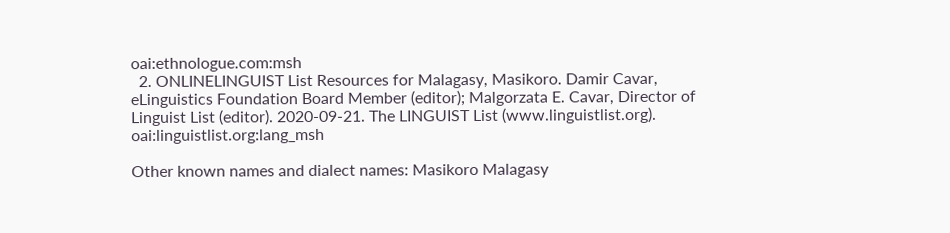oai:ethnologue.com:msh
  2. ONLINELINGUIST List Resources for Malagasy, Masikoro. Damir Cavar, eLinguistics Foundation Board Member (editor); Malgorzata E. Cavar, Director of Linguist List (editor). 2020-09-21. The LINGUIST List (www.linguistlist.org). oai:linguistlist.org:lang_msh

Other known names and dialect names: Masikoro Malagasy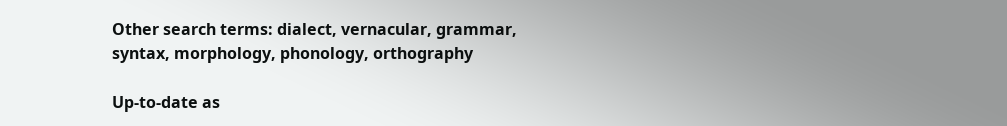Other search terms: dialect, vernacular, grammar, syntax, morphology, phonology, orthography

Up-to-date as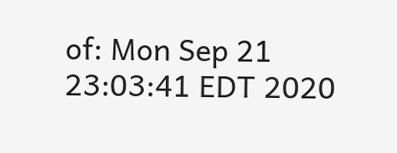of: Mon Sep 21 23:03:41 EDT 2020